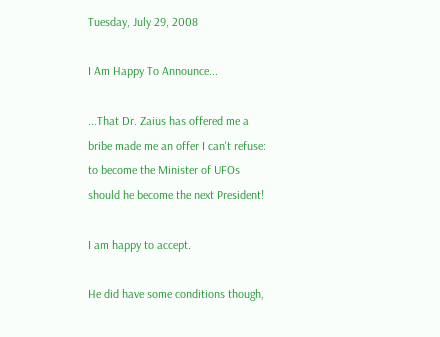Tuesday, July 29, 2008

I Am Happy To Announce...

...That Dr. Zaius has offered me a bribe made me an offer I can't refuse: to become the Minister of UFOs should he become the next President!

I am happy to accept.

He did have some conditions though,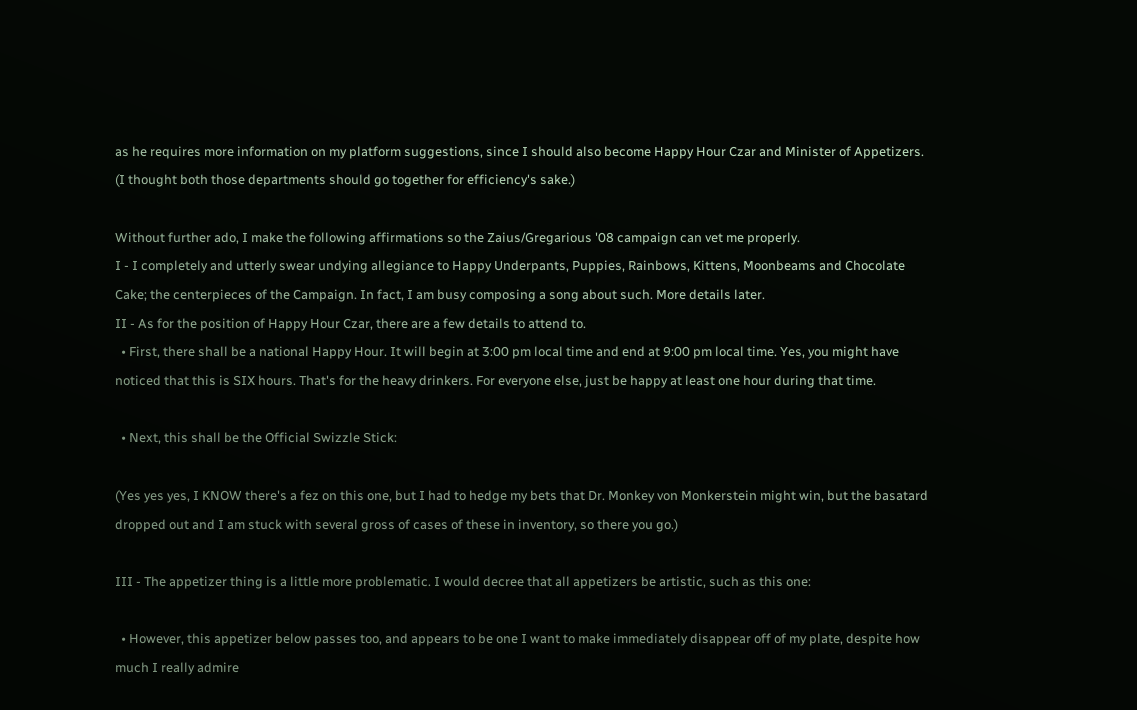as he requires more information on my platform suggestions, since I should also become Happy Hour Czar and Minister of Appetizers. (I thought both those departments should go together for efficiency's sake.)

Without further ado, I make the following affirmations so the Zaius/Gregarious '08 campaign can vet me properly.
I - I completely and utterly swear undying allegiance to Happy Underpants, Puppies, Rainbows, Kittens, Moonbeams and Chocolate Cake; the centerpieces of the Campaign. In fact, I am busy composing a song about such. More details later.
II - As for the position of Happy Hour Czar, there are a few details to attend to.
  • First, there shall be a national Happy Hour. It will begin at 3:00 pm local time and end at 9:00 pm local time. Yes, you might have noticed that this is SIX hours. That's for the heavy drinkers. For everyone else, just be happy at least one hour during that time.

  • Next, this shall be the Official Swizzle Stick:

(Yes yes yes, I KNOW there's a fez on this one, but I had to hedge my bets that Dr. Monkey von Monkerstein might win, but the basatard dropped out and I am stuck with several gross of cases of these in inventory, so there you go.)

III - The appetizer thing is a little more problematic. I would decree that all appetizers be artistic, such as this one:

  • However, this appetizer below passes too, and appears to be one I want to make immediately disappear off of my plate, despite how much I really admire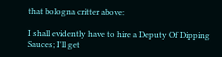that bologna critter above:

I shall evidently have to hire a Deputy Of Dipping Sauces; I'll get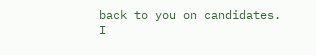back to you on candidates.
I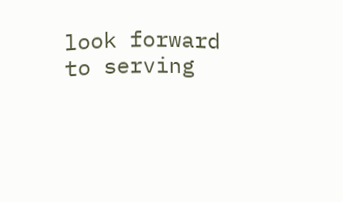look forward to serving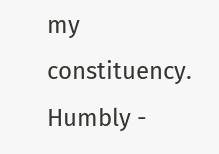my constituency.
Humbly -